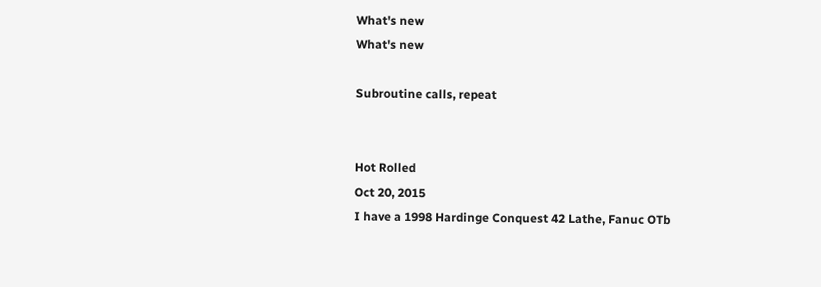What's new
What's new

Subroutine calls, repeat


Hot Rolled
Oct 20, 2015
I have a 1998 Hardinge Conquest 42 Lathe, Fanuc OTb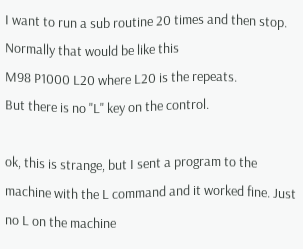I want to run a sub routine 20 times and then stop.
Normally that would be like this
M98 P1000 L20 where L20 is the repeats.
But there is no "L" key on the control.

ok, this is strange, but I sent a program to the machine with the L command and it worked fine. Just no L on the machine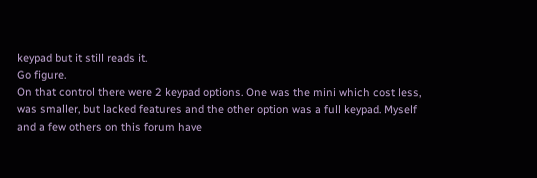keypad but it still reads it.
Go figure.
On that control there were 2 keypad options. One was the mini which cost less, was smaller, but lacked features and the other option was a full keypad. Myself and a few others on this forum have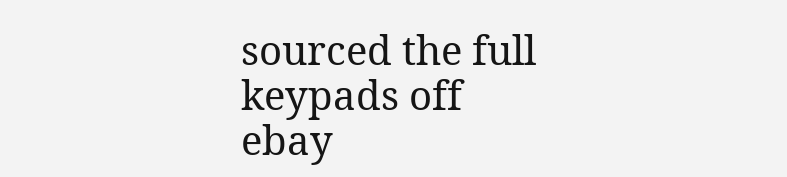sourced the full keypads off ebay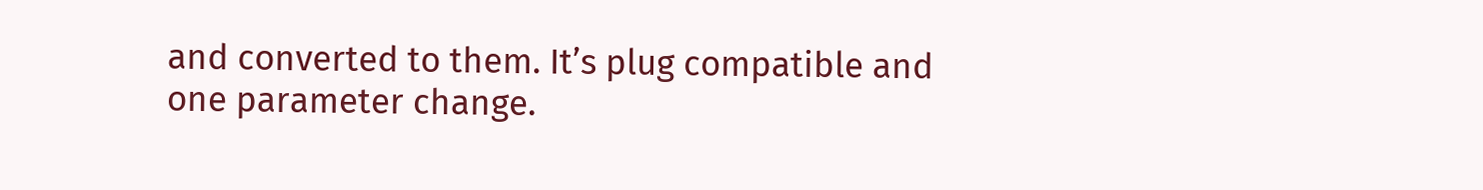and converted to them. It’s plug compatible and one parameter change.